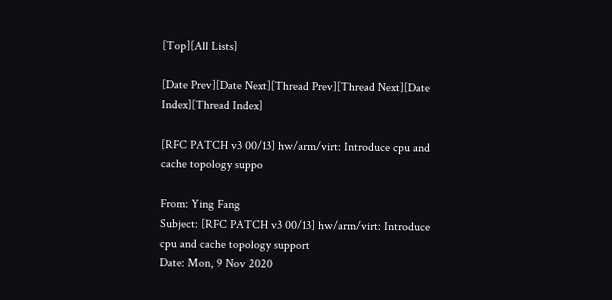[Top][All Lists]

[Date Prev][Date Next][Thread Prev][Thread Next][Date Index][Thread Index]

[RFC PATCH v3 00/13] hw/arm/virt: Introduce cpu and cache topology suppo

From: Ying Fang
Subject: [RFC PATCH v3 00/13] hw/arm/virt: Introduce cpu and cache topology support
Date: Mon, 9 Nov 2020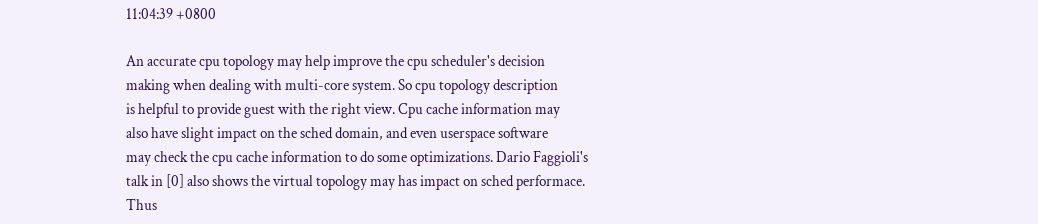11:04:39 +0800

An accurate cpu topology may help improve the cpu scheduler's decision
making when dealing with multi-core system. So cpu topology description
is helpful to provide guest with the right view. Cpu cache information may
also have slight impact on the sched domain, and even userspace software
may check the cpu cache information to do some optimizations. Dario Faggioli's
talk in [0] also shows the virtual topology may has impact on sched performace.
Thus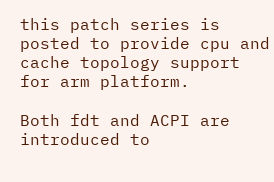this patch series is posted to provide cpu and cache topology support
for arm platform.

Both fdt and ACPI are introduced to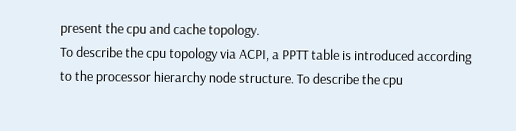present the cpu and cache topology.
To describe the cpu topology via ACPI, a PPTT table is introduced according
to the processor hierarchy node structure. To describe the cpu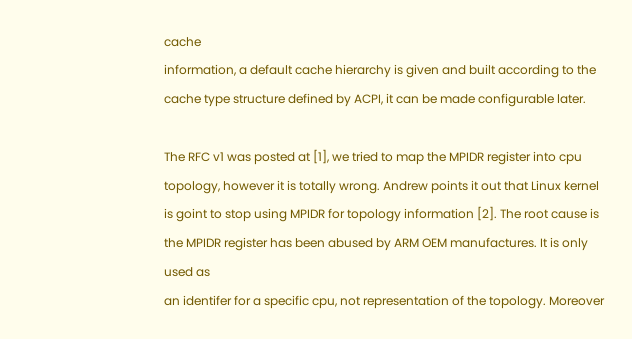cache
information, a default cache hierarchy is given and built according to the
cache type structure defined by ACPI, it can be made configurable later.

The RFC v1 was posted at [1], we tried to map the MPIDR register into cpu
topology, however it is totally wrong. Andrew points it out that Linux kernel
is goint to stop using MPIDR for topology information [2]. The root cause is
the MPIDR register has been abused by ARM OEM manufactures. It is only used as
an identifer for a specific cpu, not representation of the topology. Moreover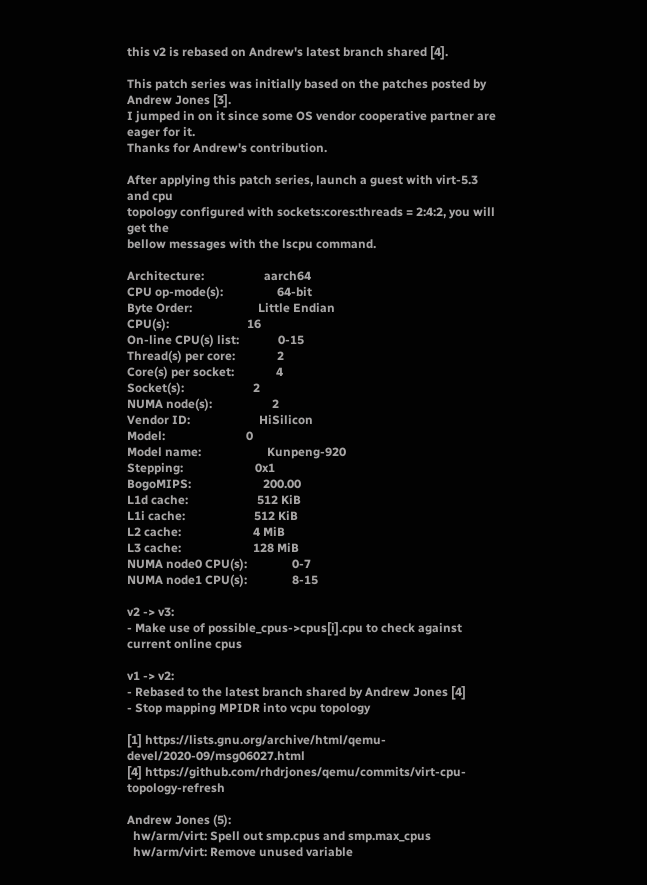this v2 is rebased on Andrew's latest branch shared [4].

This patch series was initially based on the patches posted by Andrew Jones [3].
I jumped in on it since some OS vendor cooperative partner are eager for it.
Thanks for Andrew's contribution.

After applying this patch series, launch a guest with virt-5.3 and cpu
topology configured with sockets:cores:threads = 2:4:2, you will get the
bellow messages with the lscpu command.

Architecture:                    aarch64
CPU op-mode(s):                  64-bit
Byte Order:                      Little Endian
CPU(s):                          16
On-line CPU(s) list:             0-15
Thread(s) per core:              2
Core(s) per socket:              4
Socket(s):                       2
NUMA node(s):                    2
Vendor ID:                       HiSilicon
Model:                           0
Model name:                      Kunpeng-920
Stepping:                        0x1
BogoMIPS:                        200.00
L1d cache:                       512 KiB
L1i cache:                       512 KiB
L2 cache:                        4 MiB
L3 cache:                        128 MiB
NUMA node0 CPU(s):               0-7
NUMA node1 CPU(s):               8-15

v2 -> v3:
- Make use of possible_cpus->cpus[i].cpu to check against current online cpus

v1 -> v2:
- Rebased to the latest branch shared by Andrew Jones [4]
- Stop mapping MPIDR into vcpu topology

[1] https://lists.gnu.org/archive/html/qemu-devel/2020-09/msg06027.html
[4] https://github.com/rhdrjones/qemu/commits/virt-cpu-topology-refresh

Andrew Jones (5):
  hw/arm/virt: Spell out smp.cpus and smp.max_cpus
  hw/arm/virt: Remove unused variable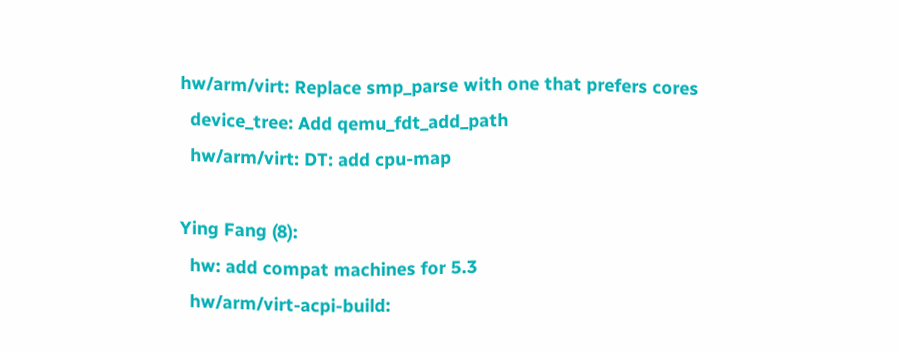hw/arm/virt: Replace smp_parse with one that prefers cores
  device_tree: Add qemu_fdt_add_path
  hw/arm/virt: DT: add cpu-map

Ying Fang (8):
  hw: add compat machines for 5.3
  hw/arm/virt-acpi-build: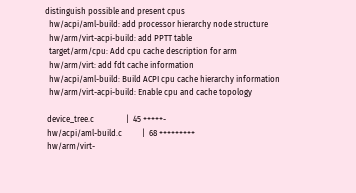distinguish possible and present cpus
  hw/acpi/aml-build: add processor hierarchy node structure
  hw/arm/virt-acpi-build: add PPTT table
  target/arm/cpu: Add cpu cache description for arm
  hw/arm/virt: add fdt cache information
  hw/acpi/aml-build: Build ACPI cpu cache hierarchy information
  hw/arm/virt-acpi-build: Enable cpu and cache topology

 device_tree.c                |  45 +++++-
 hw/acpi/aml-build.c          |  68 +++++++++
 hw/arm/virt-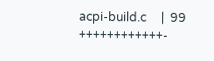acpi-build.c     |  99 ++++++++++++-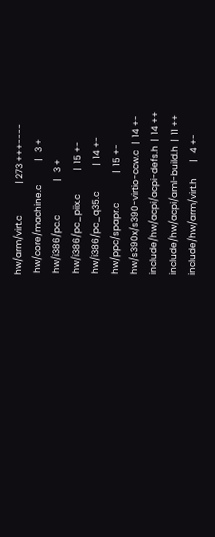hw/arm/virt.c                | 273 +++----
 hw/core/machine.c            |   3 +
 hw/i386/pc.c                 |   3 +
 hw/i386/pc_piix.c            |  15 +-
 hw/i386/pc_q35.c             |  14 +-
 hw/ppc/spapr.c               |  15 +-
 hw/s390x/s390-virtio-ccw.c   |  14 +-
 include/hw/acpi/acpi-defs.h  |  14 ++
 include/hw/acpi/aml-build.h  |  11 ++
 include/hw/arm/virt.h        |   4 +-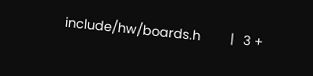include/hw/boards.h          |   3 +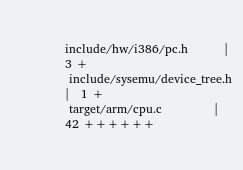include/hw/i386/pc.h         |   3 +
 include/sysemu/device_tree.h |   1 +
 target/arm/cpu.c             |  42 ++++++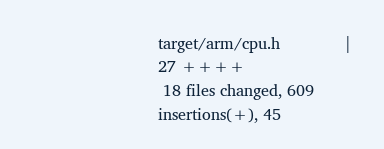target/arm/cpu.h             |  27 ++++
 18 files changed, 609 insertions(+), 45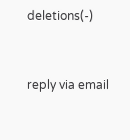deletions(-)


reply via email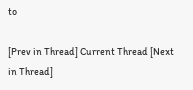to

[Prev in Thread] Current Thread [Next in Thread]